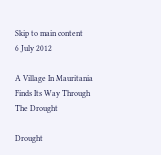Skip to main content
6 July 2012

A Village In Mauritania Finds Its Way Through The Drought

Drought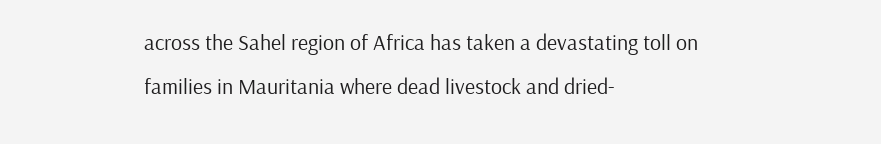across the Sahel region of Africa has taken a devastating toll on families in Mauritania where dead livestock and dried-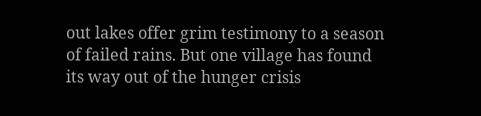out lakes offer grim testimony to a season of failed rains. But one village has found its way out of the hunger crisis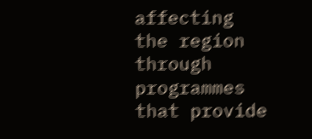affecting the region through programmes that provide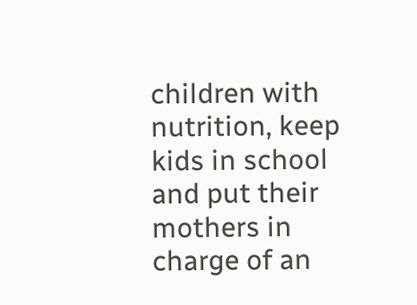children with nutrition, keep kids in school and put their mothers in charge of an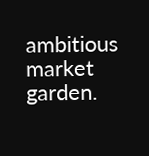ambitious market garden.